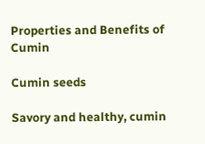Properties and Benefits of Cumin

Cumin seeds

Savory and healthy, cumin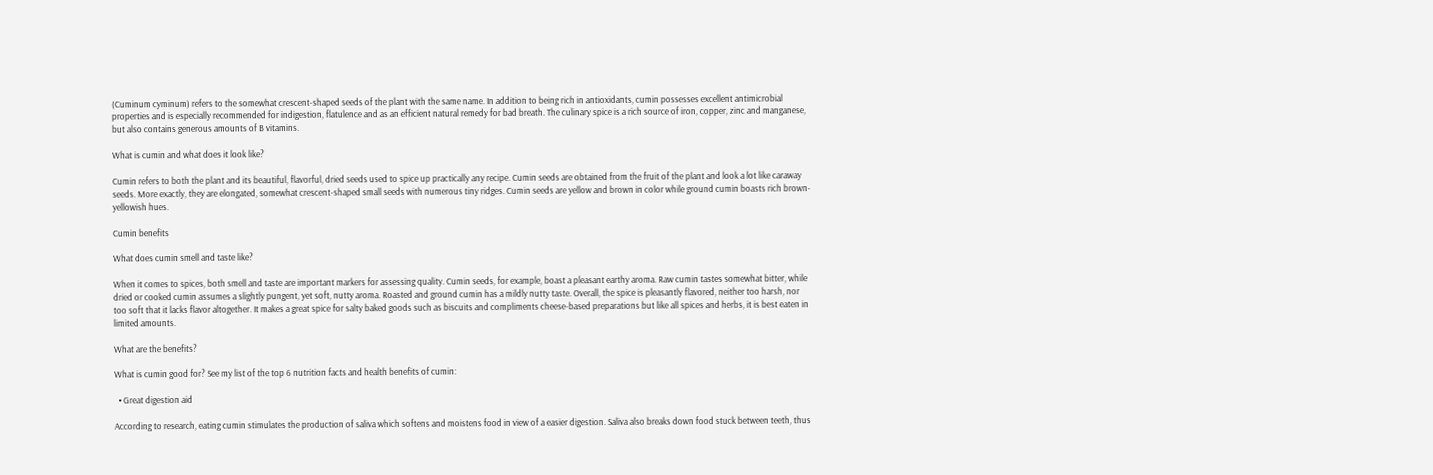(Cuminum cyminum) refers to the somewhat crescent-shaped seeds of the plant with the same name. In addition to being rich in antioxidants, cumin possesses excellent antimicrobial properties and is especially recommended for indigestion, flatulence and as an efficient natural remedy for bad breath. The culinary spice is a rich source of iron, copper, zinc and manganese, but also contains generous amounts of B vitamins.

What is cumin and what does it look like?

Cumin refers to both the plant and its beautiful, flavorful, dried seeds used to spice up practically any recipe. Cumin seeds are obtained from the fruit of the plant and look a lot like caraway seeds. More exactly, they are elongated, somewhat crescent-shaped small seeds with numerous tiny ridges. Cumin seeds are yellow and brown in color while ground cumin boasts rich brown-yellowish hues.

Cumin benefits

What does cumin smell and taste like?

When it comes to spices, both smell and taste are important markers for assessing quality. Cumin seeds, for example, boast a pleasant earthy aroma. Raw cumin tastes somewhat bitter, while dried or cooked cumin assumes a slightly pungent, yet soft, nutty aroma. Roasted and ground cumin has a mildly nutty taste. Overall, the spice is pleasantly flavored, neither too harsh, nor too soft that it lacks flavor altogether. It makes a great spice for salty baked goods such as biscuits and compliments cheese-based preparations but like all spices and herbs, it is best eaten in limited amounts.

What are the benefits?

What is cumin good for? See my list of the top 6 nutrition facts and health benefits of cumin:

  • Great digestion aid

According to research, eating cumin stimulates the production of saliva which softens and moistens food in view of a easier digestion. Saliva also breaks down food stuck between teeth, thus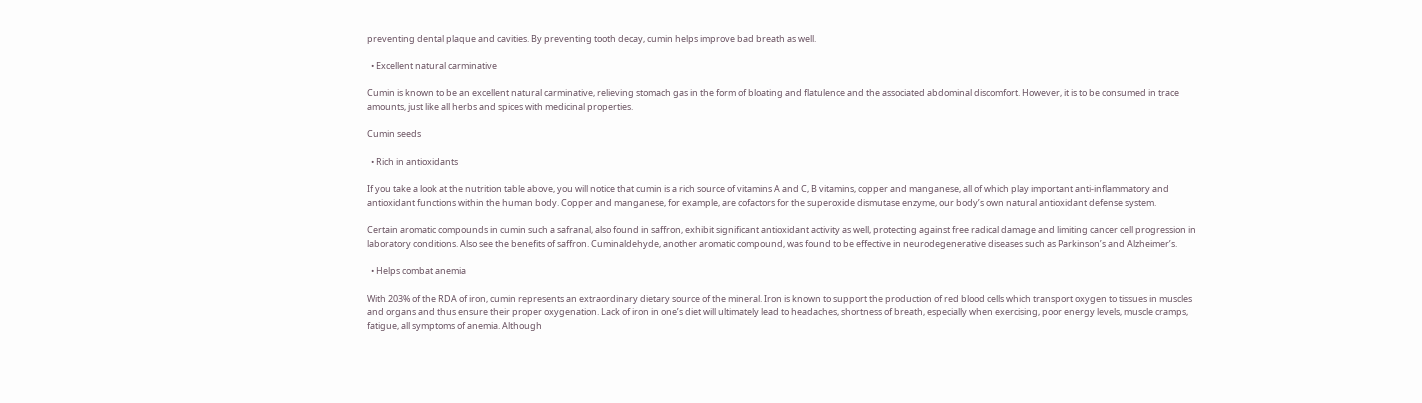preventing dental plaque and cavities. By preventing tooth decay, cumin helps improve bad breath as well.

  • Excellent natural carminative

Cumin is known to be an excellent natural carminative, relieving stomach gas in the form of bloating and flatulence and the associated abdominal discomfort. However, it is to be consumed in trace amounts, just like all herbs and spices with medicinal properties.

Cumin seeds

  • Rich in antioxidants

If you take a look at the nutrition table above, you will notice that cumin is a rich source of vitamins A and C, B vitamins, copper and manganese, all of which play important anti-inflammatory and antioxidant functions within the human body. Copper and manganese, for example, are cofactors for the superoxide dismutase enzyme, our body’s own natural antioxidant defense system.

Certain aromatic compounds in cumin such a safranal, also found in saffron, exhibit significant antioxidant activity as well, protecting against free radical damage and limiting cancer cell progression in laboratory conditions. Also see the benefits of saffron. Cuminaldehyde, another aromatic compound, was found to be effective in neurodegenerative diseases such as Parkinson’s and Alzheimer’s.

  • Helps combat anemia

With 203% of the RDA of iron, cumin represents an extraordinary dietary source of the mineral. Iron is known to support the production of red blood cells which transport oxygen to tissues in muscles and organs and thus ensure their proper oxygenation. Lack of iron in one’s diet will ultimately lead to headaches, shortness of breath, especially when exercising, poor energy levels, muscle cramps, fatigue, all symptoms of anemia. Although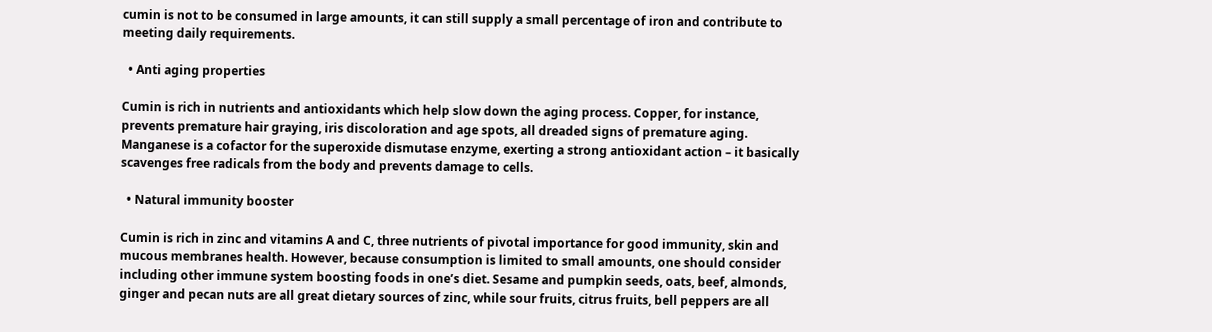cumin is not to be consumed in large amounts, it can still supply a small percentage of iron and contribute to meeting daily requirements.

  • Anti aging properties

Cumin is rich in nutrients and antioxidants which help slow down the aging process. Copper, for instance, prevents premature hair graying, iris discoloration and age spots, all dreaded signs of premature aging. Manganese is a cofactor for the superoxide dismutase enzyme, exerting a strong antioxidant action – it basically scavenges free radicals from the body and prevents damage to cells.

  • Natural immunity booster

Cumin is rich in zinc and vitamins A and C, three nutrients of pivotal importance for good immunity, skin and mucous membranes health. However, because consumption is limited to small amounts, one should consider including other immune system boosting foods in one’s diet. Sesame and pumpkin seeds, oats, beef, almonds, ginger and pecan nuts are all great dietary sources of zinc, while sour fruits, citrus fruits, bell peppers are all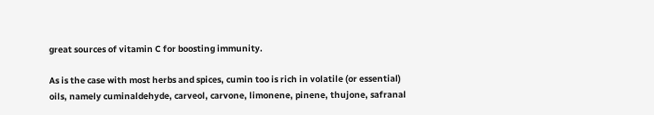great sources of vitamin C for boosting immunity.

As is the case with most herbs and spices, cumin too is rich in volatile (or essential) oils, namely cuminaldehyde, carveol, carvone, limonene, pinene, thujone, safranal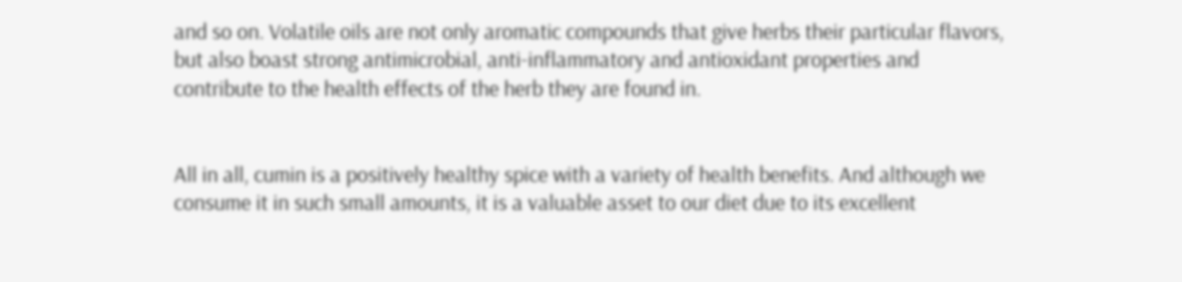and so on. Volatile oils are not only aromatic compounds that give herbs their particular flavors, but also boast strong antimicrobial, anti-inflammatory and antioxidant properties and contribute to the health effects of the herb they are found in.


All in all, cumin is a positively healthy spice with a variety of health benefits. And although we consume it in such small amounts, it is a valuable asset to our diet due to its excellent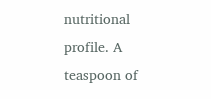nutritional profile. A teaspoon of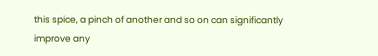this spice, a pinch of another and so on can significantly improve any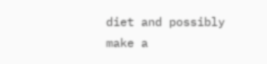diet and possibly make a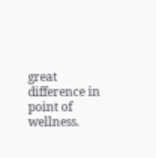great difference in point of wellness.